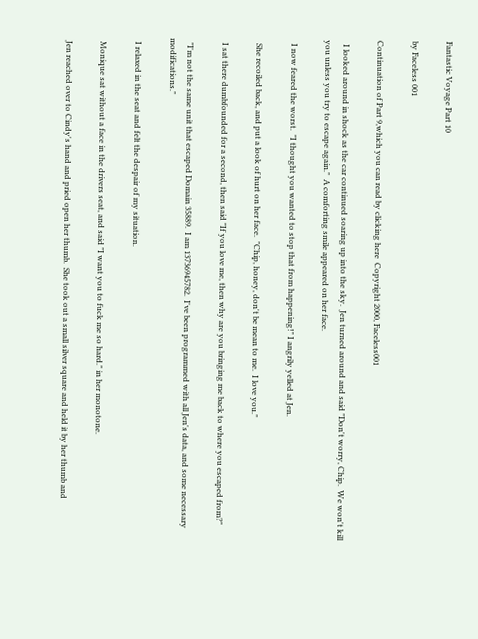Fantastic Voyage Part 10

by Faceless 001

Continuation of Part 9,which you can read by clicking here  Copyright 2000, Faceless001

  I looked around in shock as the car continued soaring up into the sky.  Jen turned around and said "Don't worry, Chip.  We won't kill you unless you try to escape again."  A comforting smile appeared on her face.

  I now feared the worst.  "I thought you wanted to stop that from happening!" I angrily yelled at Jen.

  She recoiled back, and put a look of hurt on her face.  "Chip, honey, don't be mean to me.  I love you."

  I sat there dumbfounded for a second, then said "If you love me, then why are you bringing me back to where you escaped from?"

  "I'm not the same unit that escaped Domain 35889.  I am 13736945782.  I've been programmed with all Jen's data, and some necessary modifications."

  I relaxed in the seat and felt the despair of my situation.

  Monique sat without a face in the drivers seat, and said "I want you to fuck me so hard." in her monotone.

  Jen reached over to Cindy's hand and pried open her thumb.  She took out a small silver square and held it by her thumb and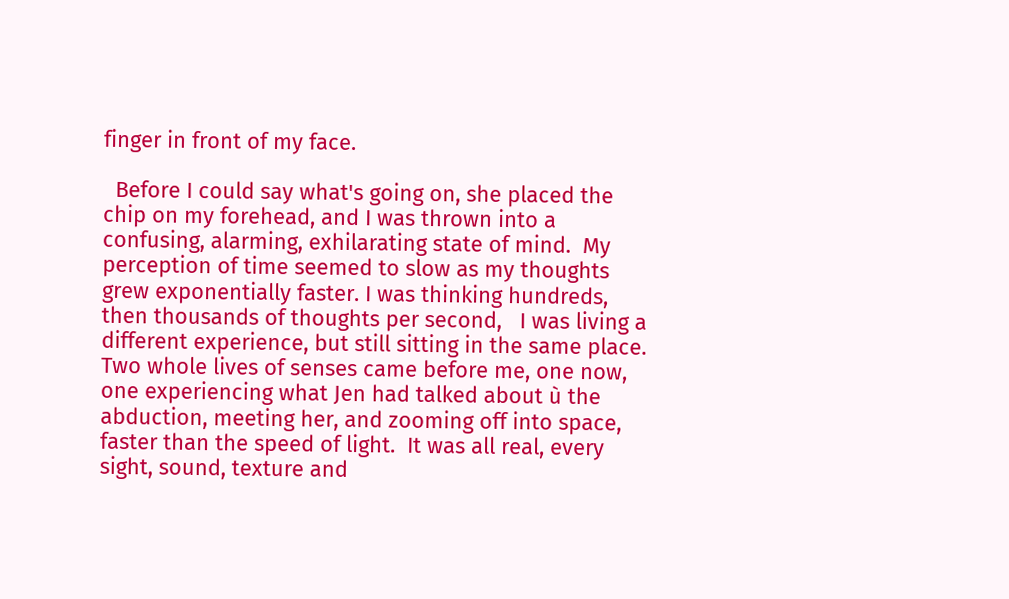finger in front of my face.

  Before I could say what's going on, she placed the chip on my forehead, and I was thrown into a confusing, alarming, exhilarating state of mind.  My perception of time seemed to slow as my thoughts grew exponentially faster. I was thinking hundreds, then thousands of thoughts per second,   I was living a different experience, but still sitting in the same place.  Two whole lives of senses came before me, one now, one experiencing what Jen had talked about ù the abduction, meeting her, and zooming off into space, faster than the speed of light.  It was all real, every sight, sound, texture and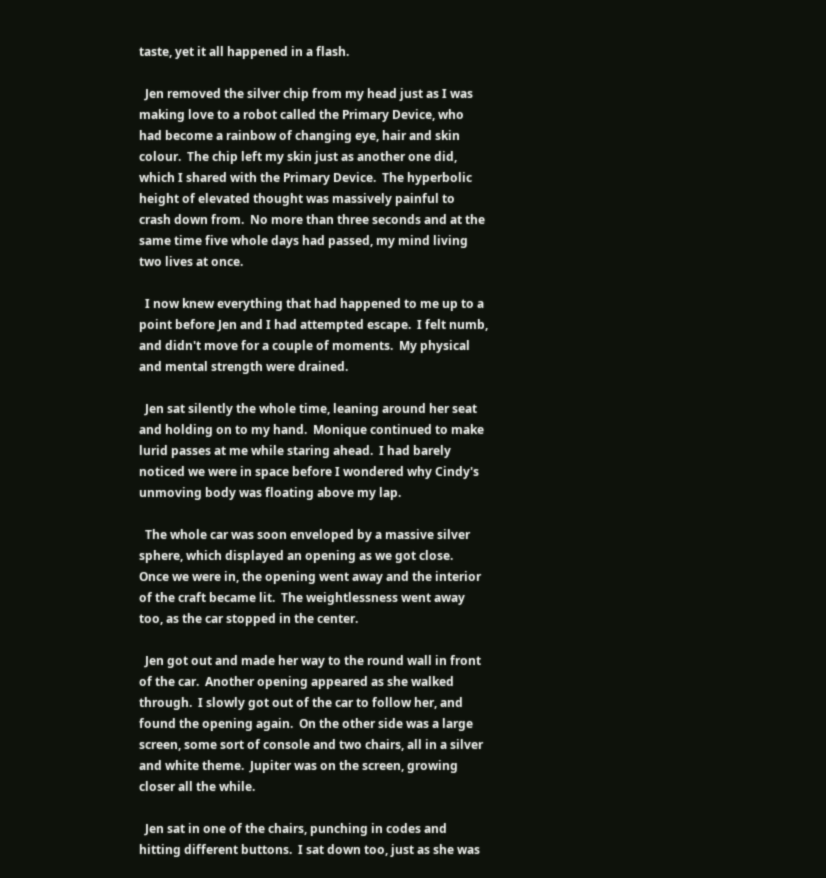taste, yet it all happened in a flash.

  Jen removed the silver chip from my head just as I was making love to a robot called the Primary Device, who had become a rainbow of changing eye, hair and skin colour.  The chip left my skin just as another one did, which I shared with the Primary Device.  The hyperbolic height of elevated thought was massively painful to crash down from.  No more than three seconds and at the same time five whole days had passed, my mind living two lives at once.

  I now knew everything that had happened to me up to a point before Jen and I had attempted escape.  I felt numb, and didn't move for a couple of moments.  My physical and mental strength were drained.

  Jen sat silently the whole time, leaning around her seat and holding on to my hand.  Monique continued to make lurid passes at me while staring ahead.  I had barely noticed we were in space before I wondered why Cindy's unmoving body was floating above my lap.

  The whole car was soon enveloped by a massive silver sphere, which displayed an opening as we got close.  Once we were in, the opening went away and the interior of the craft became lit.  The weightlessness went away too, as the car stopped in the center.

  Jen got out and made her way to the round wall in front of the car.  Another opening appeared as she walked through.  I slowly got out of the car to follow her, and found the opening again.  On the other side was a large screen, some sort of console and two chairs, all in a silver and white theme.  Jupiter was on the screen, growing closer all the while.

  Jen sat in one of the chairs, punching in codes and hitting different buttons.  I sat down too, just as she was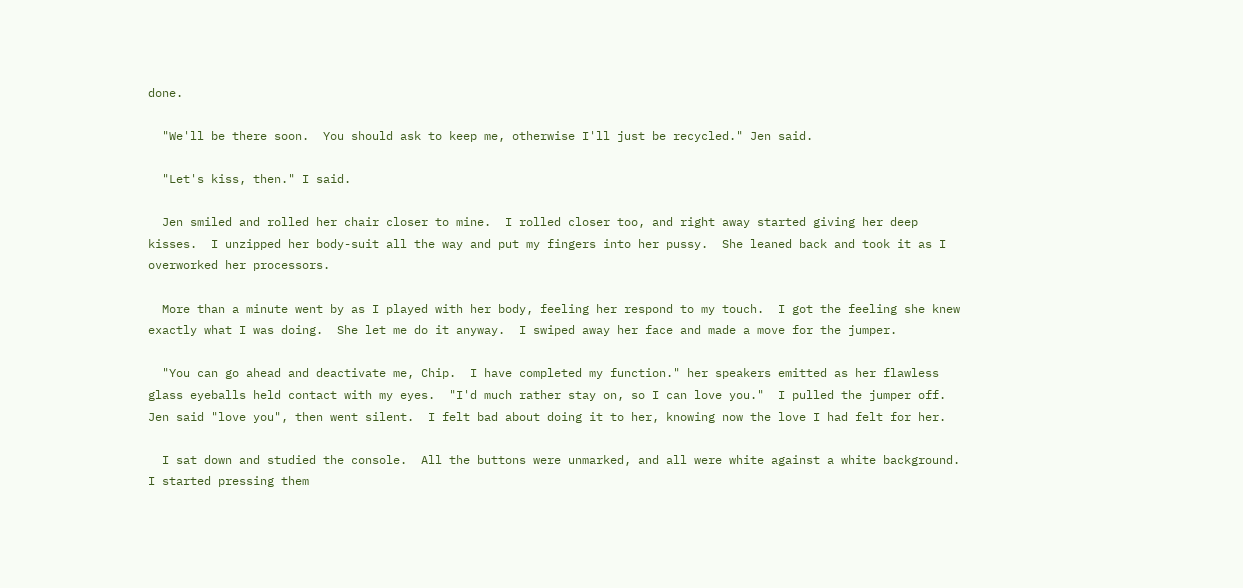done.

  "We'll be there soon.  You should ask to keep me, otherwise I'll just be recycled." Jen said.

  "Let's kiss, then." I said.

  Jen smiled and rolled her chair closer to mine.  I rolled closer too, and right away started giving her deep kisses.  I unzipped her body-suit all the way and put my fingers into her pussy.  She leaned back and took it as I overworked her processors.

  More than a minute went by as I played with her body, feeling her respond to my touch.  I got the feeling she knew exactly what I was doing.  She let me do it anyway.  I swiped away her face and made a move for the jumper.

  "You can go ahead and deactivate me, Chip.  I have completed my function." her speakers emitted as her flawless glass eyeballs held contact with my eyes.  "I'd much rather stay on, so I can love you."  I pulled the jumper off.  Jen said "love you", then went silent.  I felt bad about doing it to her, knowing now the love I had felt for her.

  I sat down and studied the console.  All the buttons were unmarked, and all were white against a white background.  I started pressing them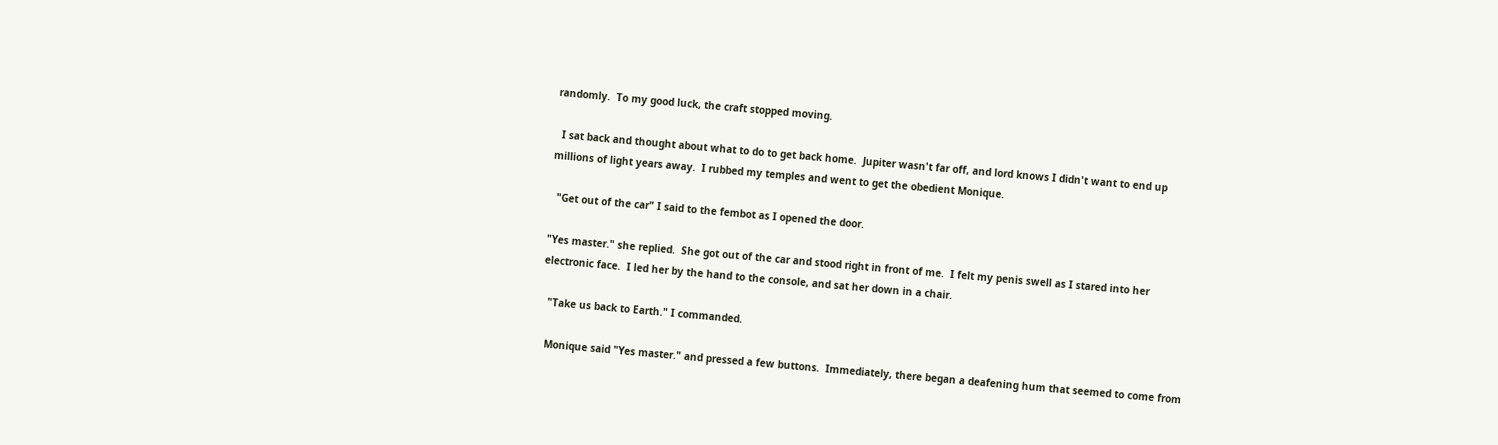randomly.  To my good luck, the craft stopped moving.

  I sat back and thought about what to do to get back home.  Jupiter wasn't far off, and lord knows I didn't want to end up millions of light years away.  I rubbed my temples and went to get the obedient Monique.

  "Get out of the car" I said to the fembot as I opened the door.

"Yes master." she replied.  She got out of the car and stood right in front of me.  I felt my penis swell as I stared into her electronic face.  I led her by the hand to the console, and sat her down in a chair.

  "Take us back to Earth." I commanded.

  Monique said "Yes master." and pressed a few buttons.  Immediately, there began a deafening hum that seemed to come from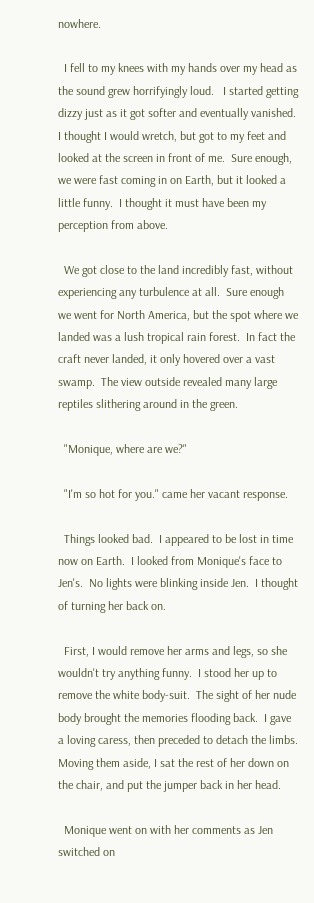nowhere.

  I fell to my knees with my hands over my head as the sound grew horrifyingly loud.   I started getting dizzy just as it got softer and eventually vanished.  I thought I would wretch, but got to my feet and looked at the screen in front of me.  Sure enough, we were fast coming in on Earth, but it looked a little funny.  I thought it must have been my perception from above.

  We got close to the land incredibly fast, without experiencing any turbulence at all.  Sure enough we went for North America, but the spot where we landed was a lush tropical rain forest.  In fact the craft never landed, it only hovered over a vast swamp.  The view outside revealed many large reptiles slithering around in the green.

  "Monique, where are we?"

  "I'm so hot for you." came her vacant response.

  Things looked bad.  I appeared to be lost in time now on Earth.  I looked from Monique's face to Jen's.  No lights were blinking inside Jen.  I thought of turning her back on.

  First, I would remove her arms and legs, so she wouldn't try anything funny.  I stood her up to remove the white body-suit.  The sight of her nude body brought the memories flooding back.  I gave a loving caress, then preceded to detach the limbs.  Moving them aside, I sat the rest of her down on the chair, and put the jumper back in her head.

  Monique went on with her comments as Jen switched on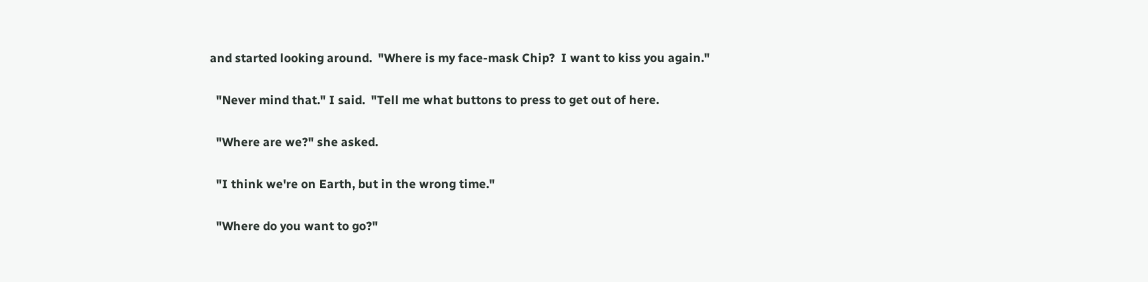and started looking around.  "Where is my face-mask Chip?  I want to kiss you again."

  "Never mind that." I said.  "Tell me what buttons to press to get out of here.

  "Where are we?" she asked.

  "I think we're on Earth, but in the wrong time."

  "Where do you want to go?"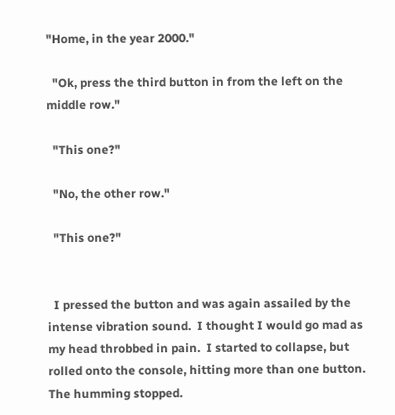"Home, in the year 2000."

  "Ok, press the third button in from the left on the middle row."

  "This one?"

  "No, the other row."

  "This one?"


  I pressed the button and was again assailed by the intense vibration sound.  I thought I would go mad as my head throbbed in pain.  I started to collapse, but rolled onto the console, hitting more than one button.  The humming stopped.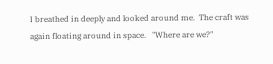I breathed in deeply and looked around me.  The craft was again floating around in space.   "Where are we?"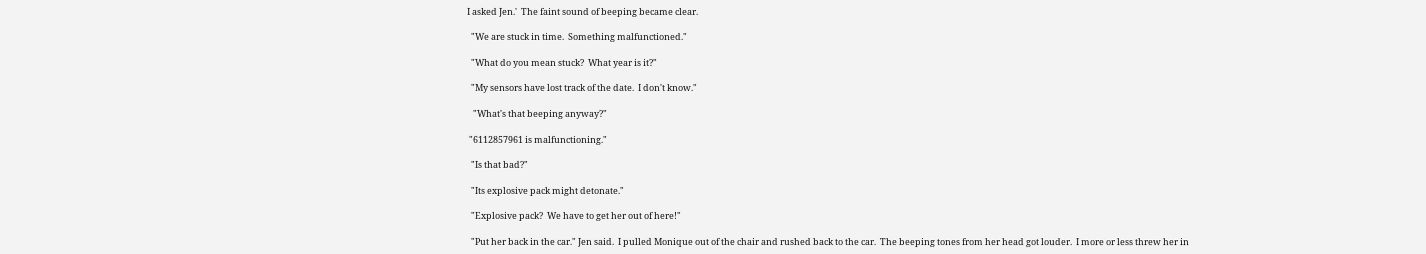I asked Jen.'  The faint sound of beeping became clear.

  "We are stuck in time.  Something malfunctioned."

  "What do you mean stuck?  What year is it?"

  "My sensors have lost track of the date.  I don't know."

   "What's that beeping anyway?"

 "6112857961 is malfunctioning."

  "Is that bad?"

  "Its explosive pack might detonate."

  "Explosive pack?  We have to get her out of here!"

  "Put her back in the car." Jen said.  I pulled Monique out of the chair and rushed back to the car.  The beeping tones from her head got louder.  I more or less threw her in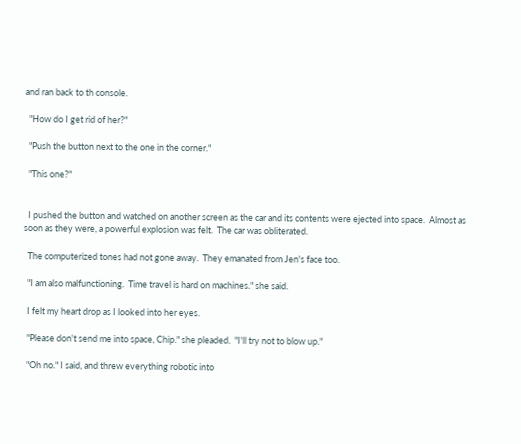and ran back to th console.

  "How do I get rid of her?"

  "Push the button next to the one in the corner."

  "This one?"


  I pushed the button and watched on another screen as the car and its contents were ejected into space.  Almost as soon as they were, a powerful explosion was felt.  The car was obliterated.

  The computerized tones had not gone away.  They emanated from Jen's face too.

  "I am also malfunctioning.  Time travel is hard on machines." she said.

  I felt my heart drop as I looked into her eyes.

  "Please don't send me into space, Chip." she pleaded.  "I'll try not to blow up."

  "Oh no." I said, and threw everything robotic into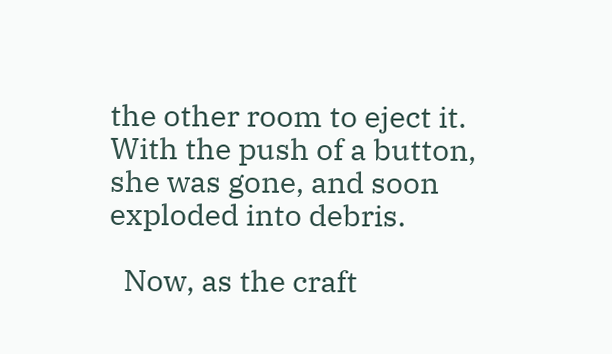the other room to eject it.  With the push of a button, she was gone, and soon exploded into debris.

  Now, as the craft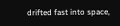drifted fast into space,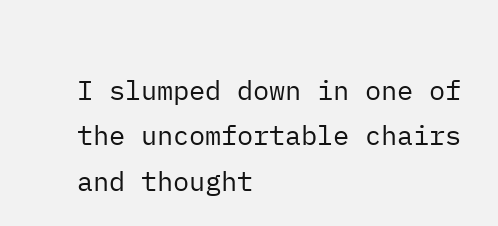I slumped down in one of the uncomfortable chairs and thought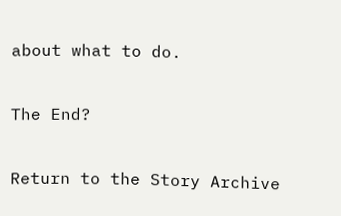about what to do.

The End?

Return to the Story Archive